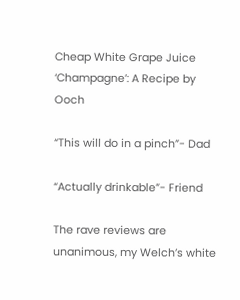Cheap White Grape Juice ‘Champagne’: A Recipe by Ooch

“This will do in a pinch”- Dad

“Actually drinkable”- Friend

The rave reviews are unanimous, my Welch’s white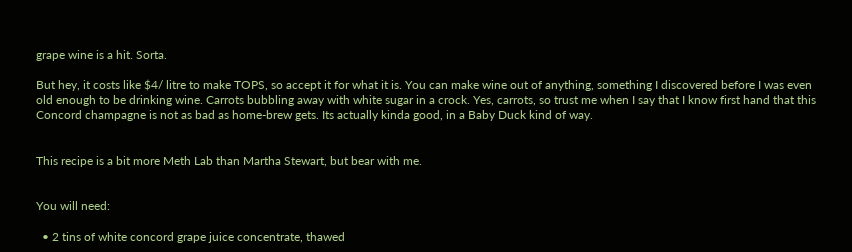grape wine is a hit. Sorta.

But hey, it costs like $4/ litre to make TOPS, so accept it for what it is. You can make wine out of anything, something I discovered before I was even old enough to be drinking wine. Carrots bubbling away with white sugar in a crock. Yes, carrots, so trust me when I say that I know first hand that this Concord champagne is not as bad as home-brew gets. Its actually kinda good, in a Baby Duck kind of way.


This recipe is a bit more Meth Lab than Martha Stewart, but bear with me.


You will need:

  • 2 tins of white concord grape juice concentrate, thawed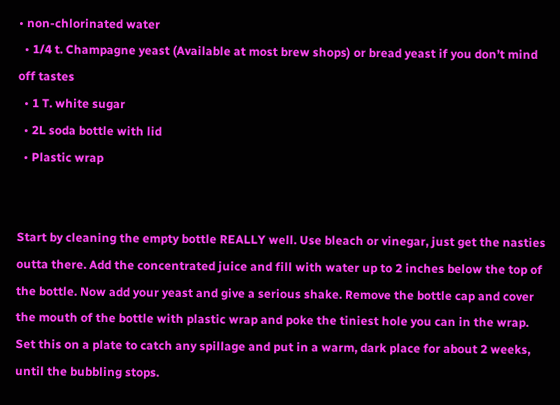• non-chlorinated water
  • 1/4 t. Champagne yeast (Available at most brew shops) or bread yeast if you don’t mind off tastes
  • 1 T. white sugar
  • 2L soda bottle with lid
  • Plastic wrap


Start by cleaning the empty bottle REALLY well. Use bleach or vinegar, just get the nasties outta there. Add the concentrated juice and fill with water up to 2 inches below the top of the bottle. Now add your yeast and give a serious shake. Remove the bottle cap and cover the mouth of the bottle with plastic wrap and poke the tiniest hole you can in the wrap. Set this on a plate to catch any spillage and put in a warm, dark place for about 2 weeks, until the bubbling stops.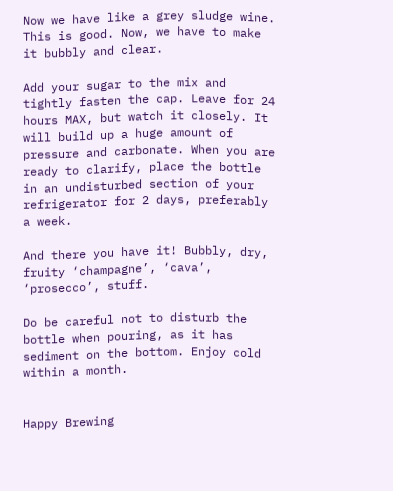Now we have like a grey sludge wine. This is good. Now, we have to make it bubbly and clear.

Add your sugar to the mix and tightly fasten the cap. Leave for 24 hours MAX, but watch it closely. It will build up a huge amount of pressure and carbonate. When you are ready to clarify, place the bottle in an undisturbed section of your refrigerator for 2 days, preferably a week.

And there you have it! Bubbly, dry, fruity ‘champagne’, ‘cava’, ‘prosecco’, stuff.

Do be careful not to disturb the bottle when pouring, as it has sediment on the bottom. Enjoy cold within a month.


Happy Brewing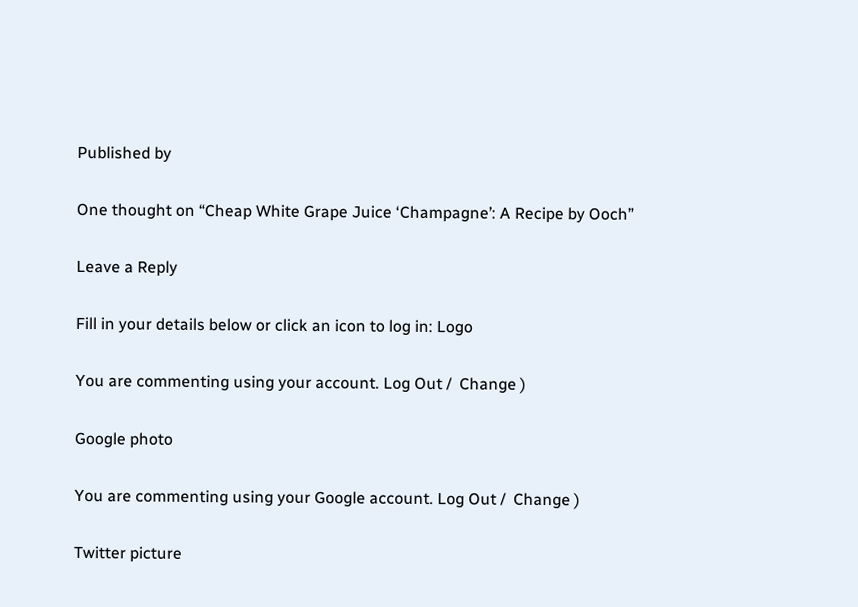Published by

One thought on “Cheap White Grape Juice ‘Champagne’: A Recipe by Ooch”

Leave a Reply

Fill in your details below or click an icon to log in: Logo

You are commenting using your account. Log Out /  Change )

Google photo

You are commenting using your Google account. Log Out /  Change )

Twitter picture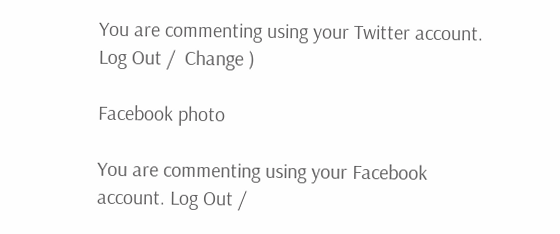You are commenting using your Twitter account. Log Out /  Change )

Facebook photo

You are commenting using your Facebook account. Log Out /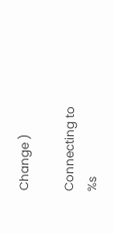Change )

Connecting to %s